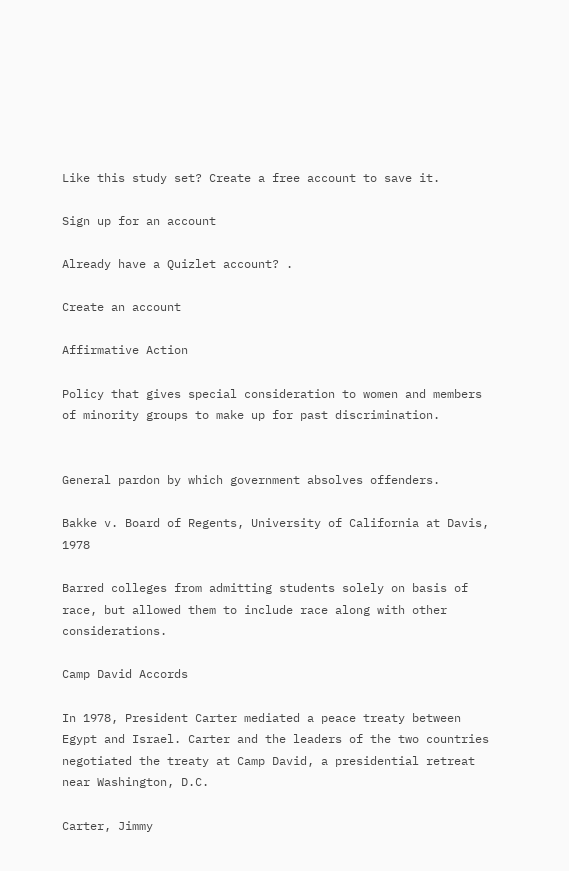Like this study set? Create a free account to save it.

Sign up for an account

Already have a Quizlet account? .

Create an account

Affirmative Action

Policy that gives special consideration to women and members of minority groups to make up for past discrimination.


General pardon by which government absolves offenders.

Bakke v. Board of Regents, University of California at Davis, 1978

Barred colleges from admitting students solely on basis of race, but allowed them to include race along with other considerations.

Camp David Accords

In 1978, President Carter mediated a peace treaty between Egypt and Israel. Carter and the leaders of the two countries negotiated the treaty at Camp David, a presidential retreat near Washington, D.C.

Carter, Jimmy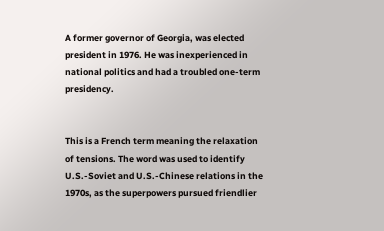A former governor of Georgia, was elected president in 1976. He was inexperienced in national politics and had a troubled one-term presidency.


This is a French term meaning the relaxation of tensions. The word was used to identify U.S.-Soviet and U.S.-Chinese relations in the 1970s, as the superpowers pursued friendlier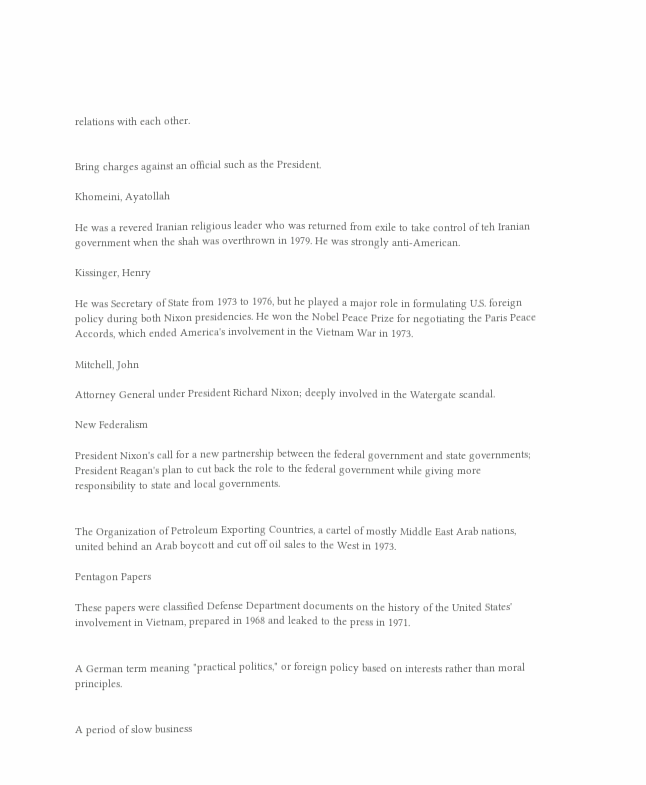relations with each other.


Bring charges against an official such as the President.

Khomeini, Ayatollah

He was a revered Iranian religious leader who was returned from exile to take control of teh Iranian government when the shah was overthrown in 1979. He was strongly anti-American.

Kissinger, Henry

He was Secretary of State from 1973 to 1976, but he played a major role in formulating U.S. foreign policy during both Nixon presidencies. He won the Nobel Peace Prize for negotiating the Paris Peace Accords, which ended America's involvement in the Vietnam War in 1973.

Mitchell, John

Attorney General under President Richard Nixon; deeply involved in the Watergate scandal.

New Federalism

President Nixon's call for a new partnership between the federal government and state governments; President Reagan's plan to cut back the role to the federal government while giving more responsibility to state and local governments.


The Organization of Petroleum Exporting Countries, a cartel of mostly Middle East Arab nations, united behind an Arab boycott and cut off oil sales to the West in 1973.

Pentagon Papers

These papers were classified Defense Department documents on the history of the United States' involvement in Vietnam, prepared in 1968 and leaked to the press in 1971.


A German term meaning "practical politics," or foreign policy based on interests rather than moral principles.


A period of slow business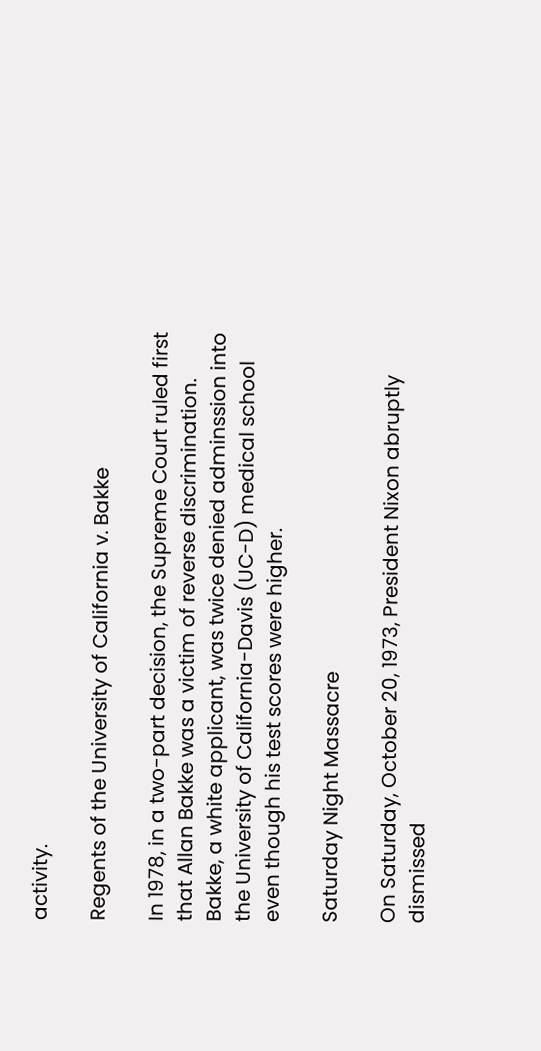activity.

Regents of the University of California v. Bakke

In 1978, in a two-part decision, the Supreme Court ruled first that Allan Bakke was a victim of reverse discrimination. Bakke, a white applicant, was twice denied adminssion into the University of California-Davis (UC-D) medical school even though his test scores were higher.

Saturday Night Massacre

On Saturday, October 20, 1973, President Nixon abruptly dismissed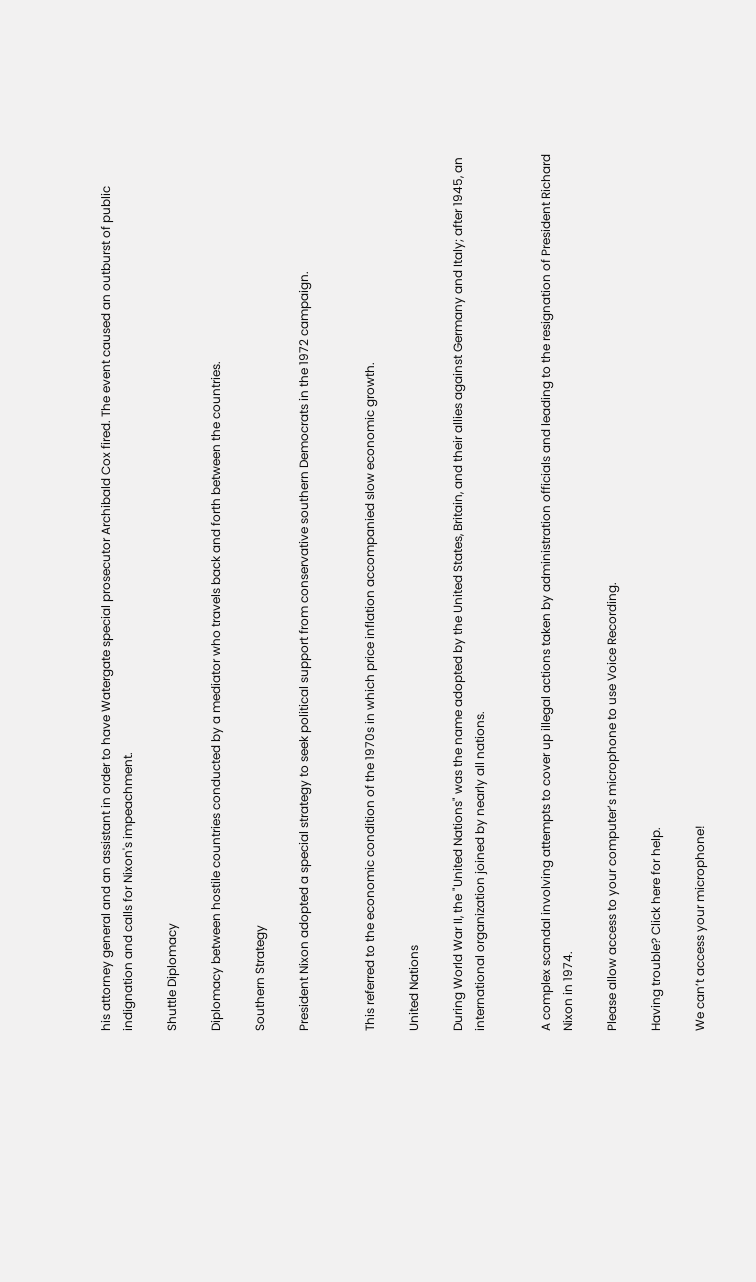his attorney general and an assistant in order to have Watergate special prosecutor Archibald Cox fired. The event caused an outburst of public indignation and calls for Nixon's impeachment.

Shuttle Diplomacy

Diplomacy between hostile countries conducted by a mediator who travels back and forth between the countries.

Southern Strategy

President Nixon adopted a special strategy to seek political support from conservative southern Democrats in the 1972 campaign.


This referred to the economic condition of the 1970s in which price inflation accompanied slow economic growth.

United Nations

During World War II, the "United Nations" was the name adopted by the United States, Britain, and their allies against Germany and Italy; after 1945, an international organization joined by nearly all nations.


A complex scandal involving attempts to cover up illegal actions taken by administration officials and leading to the resignation of President Richard Nixon in 1974.

Please allow access to your computer’s microphone to use Voice Recording.

Having trouble? Click here for help.

We can’t access your microphone!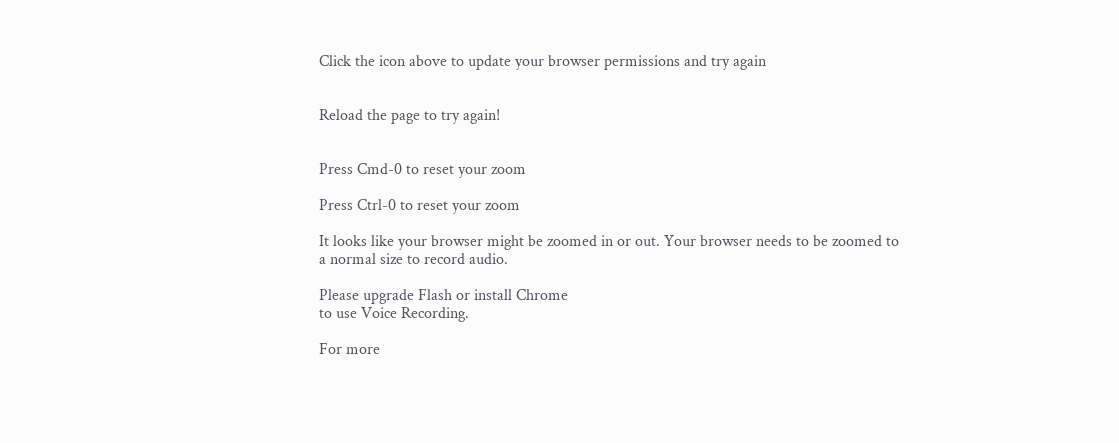Click the icon above to update your browser permissions and try again


Reload the page to try again!


Press Cmd-0 to reset your zoom

Press Ctrl-0 to reset your zoom

It looks like your browser might be zoomed in or out. Your browser needs to be zoomed to a normal size to record audio.

Please upgrade Flash or install Chrome
to use Voice Recording.

For more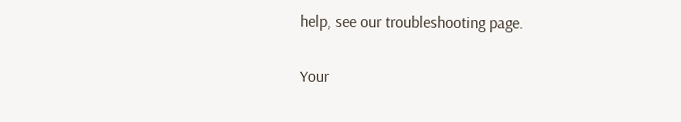help, see our troubleshooting page.

Your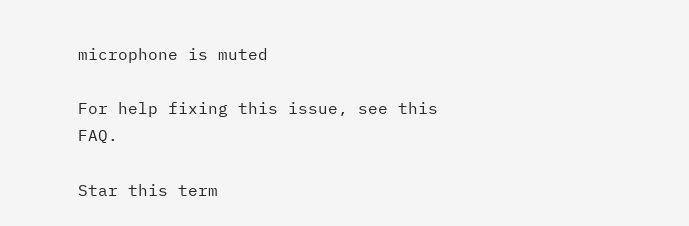microphone is muted

For help fixing this issue, see this FAQ.

Star this term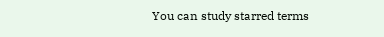You can study starred terms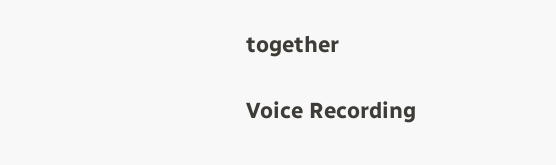together

Voice Recording